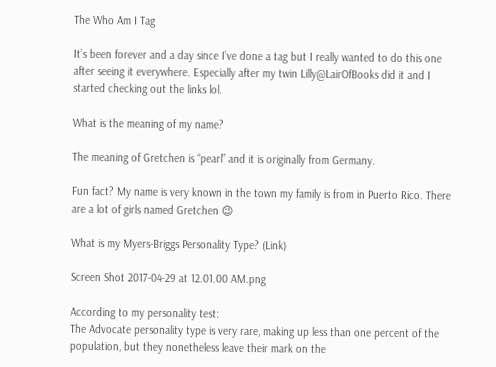The Who Am I Tag

It’s been forever and a day since I’ve done a tag but I really wanted to do this one after seeing it everywhere. Especially after my twin Lilly@LairOfBooks did it and I started checking out the links lol.

What is the meaning of my name?

The meaning of Gretchen is “pearl” and it is originally from Germany.

Fun fact? My name is very known in the town my family is from in Puerto Rico. There are a lot of girls named Gretchen 😉

What is my Myers-Briggs Personality Type? (Link)

Screen Shot 2017-04-29 at 12.01.00 AM.png

According to my personality test:
The Advocate personality type is very rare, making up less than one percent of the population, but they nonetheless leave their mark on the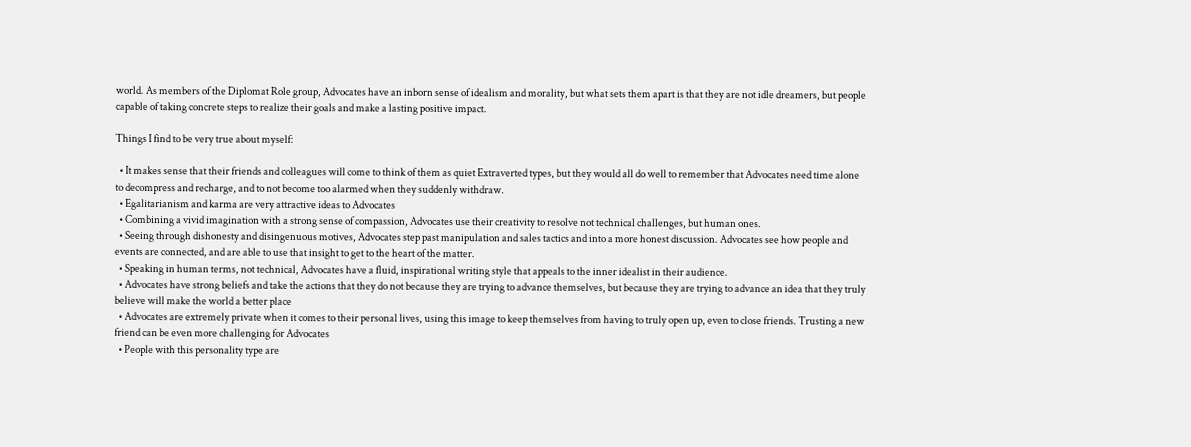world. As members of the Diplomat Role group, Advocates have an inborn sense of idealism and morality, but what sets them apart is that they are not idle dreamers, but people capable of taking concrete steps to realize their goals and make a lasting positive impact.

Things I find to be very true about myself:

  • It makes sense that their friends and colleagues will come to think of them as quiet Extraverted types, but they would all do well to remember that Advocates need time alone to decompress and recharge, and to not become too alarmed when they suddenly withdraw.
  • Egalitarianism and karma are very attractive ideas to Advocates
  • Combining a vivid imagination with a strong sense of compassion, Advocates use their creativity to resolve not technical challenges, but human ones.
  • Seeing through dishonesty and disingenuous motives, Advocates step past manipulation and sales tactics and into a more honest discussion. Advocates see how people and events are connected, and are able to use that insight to get to the heart of the matter.
  • Speaking in human terms, not technical, Advocates have a fluid, inspirational writing style that appeals to the inner idealist in their audience.
  • Advocates have strong beliefs and take the actions that they do not because they are trying to advance themselves, but because they are trying to advance an idea that they truly believe will make the world a better place
  • Advocates are extremely private when it comes to their personal lives, using this image to keep themselves from having to truly open up, even to close friends. Trusting a new friend can be even more challenging for Advocates
  • People with this personality type are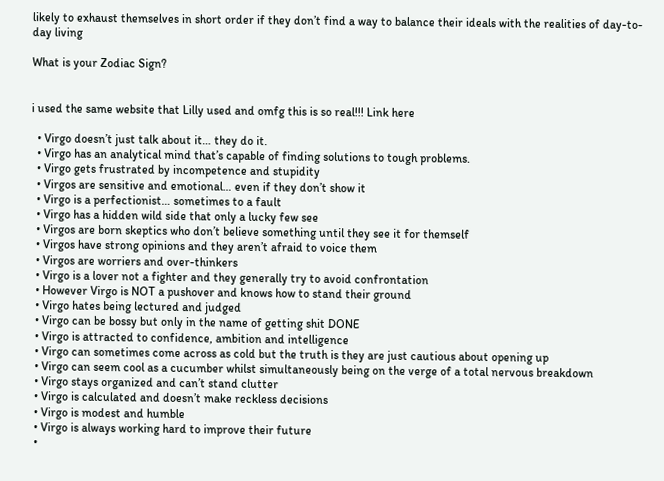likely to exhaust themselves in short order if they don’t find a way to balance their ideals with the realities of day-to-day living

What is your Zodiac Sign?


i used the same website that Lilly used and omfg this is so real!!! Link here

  • Virgo doesn’t just talk about it… they do it.
  • Virgo has an analytical mind that’s capable of finding solutions to tough problems.
  • Virgo gets frustrated by incompetence and stupidity
  • Virgos are sensitive and emotional… even if they don’t show it
  • Virgo is a perfectionist… sometimes to a fault
  • Virgo has a hidden wild side that only a lucky few see
  • Virgos are born skeptics who don’t believe something until they see it for themself
  • Virgos have strong opinions and they aren’t afraid to voice them
  • Virgos are worriers and over-thinkers
  • Virgo is a lover not a fighter and they generally try to avoid confrontation
  • However Virgo is NOT a pushover and knows how to stand their ground
  • Virgo hates being lectured and judged
  • Virgo can be bossy but only in the name of getting shit DONE
  • Virgo is attracted to confidence, ambition and intelligence
  • Virgo can sometimes come across as cold but the truth is they are just cautious about opening up
  • Virgo can seem cool as a cucumber whilst simultaneously being on the verge of a total nervous breakdown
  • Virgo stays organized and can’t stand clutter
  • Virgo is calculated and doesn’t make reckless decisions
  • Virgo is modest and humble
  • Virgo is always working hard to improve their future
  •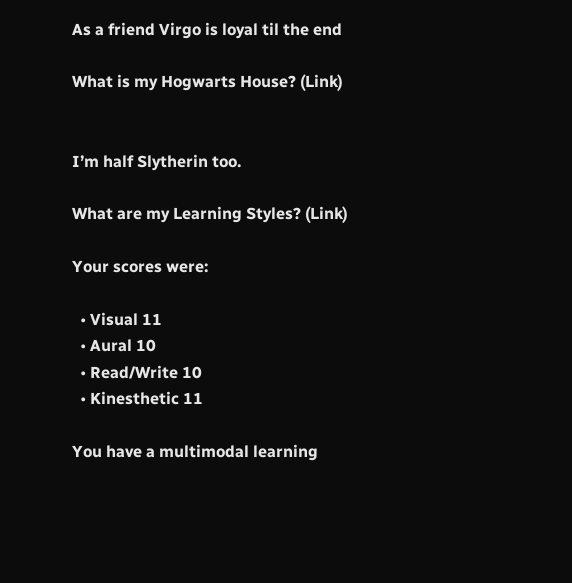As a friend Virgo is loyal til the end

What is my Hogwarts House? (Link)


I’m half Slytherin too.

What are my Learning Styles? (Link)

Your scores were:

  • Visual 11
  • Aural 10
  • Read/Write 10
  • Kinesthetic 11

You have a multimodal learning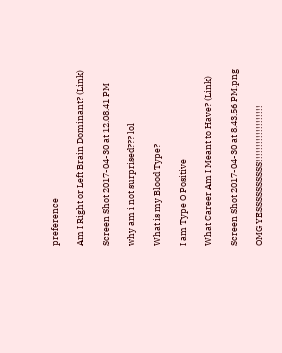preference

Am I Right or Left Brain Dominant? (Link)

Screen Shot 2017-04-30 at 12.08.41 PM

why am i not surprised??? lol

What is my Blood Type?

I am Type O Positive

What Career Am I Meant to Have? (Link)

Screen Shot 2017-04-30 at 8.43.56 PM.png

OMG YESSSSSSSSSS!!!!!!!!!!!!!!!!!!!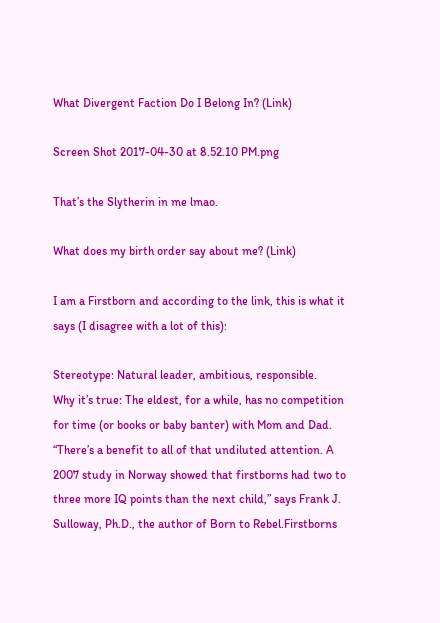What Divergent Faction Do I Belong In? (Link)

Screen Shot 2017-04-30 at 8.52.10 PM.png

That’s the Slytherin in me lmao.

What does my birth order say about me? (Link)

I am a Firstborn and according to the link, this is what it says (I disagree with a lot of this):

Stereotype: Natural leader, ambitious, responsible.
Why it’s true: The eldest, for a while, has no competition for time (or books or baby banter) with Mom and Dad. “There’s a benefit to all of that undiluted attention. A 2007 study in Norway showed that firstborns had two to three more IQ points than the next child,” says Frank J. Sulloway, Ph.D., the author of Born to Rebel.Firstborns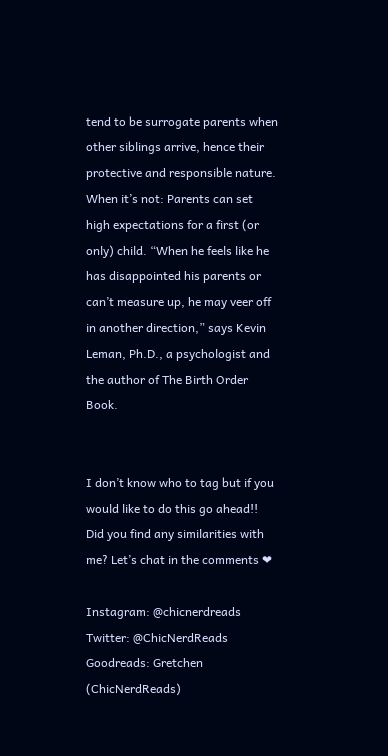tend to be surrogate parents when other siblings arrive, hence their protective and responsible nature.
When it’s not: Parents can set high expectations for a first (or only) child. “When he feels like he has disappointed his parents or can’t measure up, he may veer off in another direction,” says Kevin Leman, Ph.D., a psychologist and the author of The Birth Order Book.


I don’t know who to tag but if you would like to do this go ahead!! Did you find any similarities with me? Let’s chat in the comments ❤

Instagram: @chicnerdreads
Twitter: @ChicNerdReads
Goodreads: Gretchen (ChicNerdReads)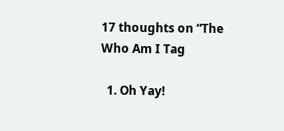17 thoughts on “The Who Am I Tag

  1. Oh Yay!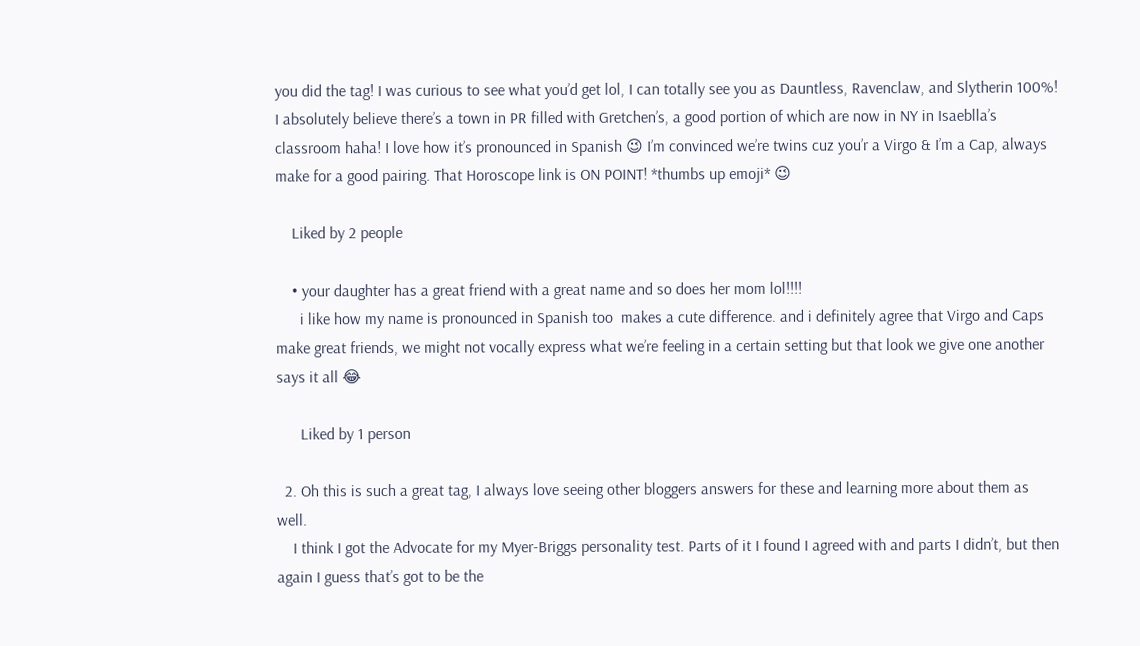you did the tag! I was curious to see what you’d get lol, I can totally see you as Dauntless, Ravenclaw, and Slytherin 100%! I absolutely believe there’s a town in PR filled with Gretchen’s, a good portion of which are now in NY in Isaeblla’s classroom haha! I love how it’s pronounced in Spanish 😉 I’m convinced we’re twins cuz you’r a Virgo & I’m a Cap, always make for a good pairing. That Horoscope link is ON POINT! *thumbs up emoji* 😉

    Liked by 2 people

    • your daughter has a great friend with a great name and so does her mom lol!!!!
      i like how my name is pronounced in Spanish too  makes a cute difference. and i definitely agree that Virgo and Caps make great friends, we might not vocally express what we’re feeling in a certain setting but that look we give one another says it all 😂

      Liked by 1 person

  2. Oh this is such a great tag, I always love seeing other bloggers answers for these and learning more about them as well.
    I think I got the Advocate for my Myer-Briggs personality test. Parts of it I found I agreed with and parts I didn’t, but then again I guess that’s got to be the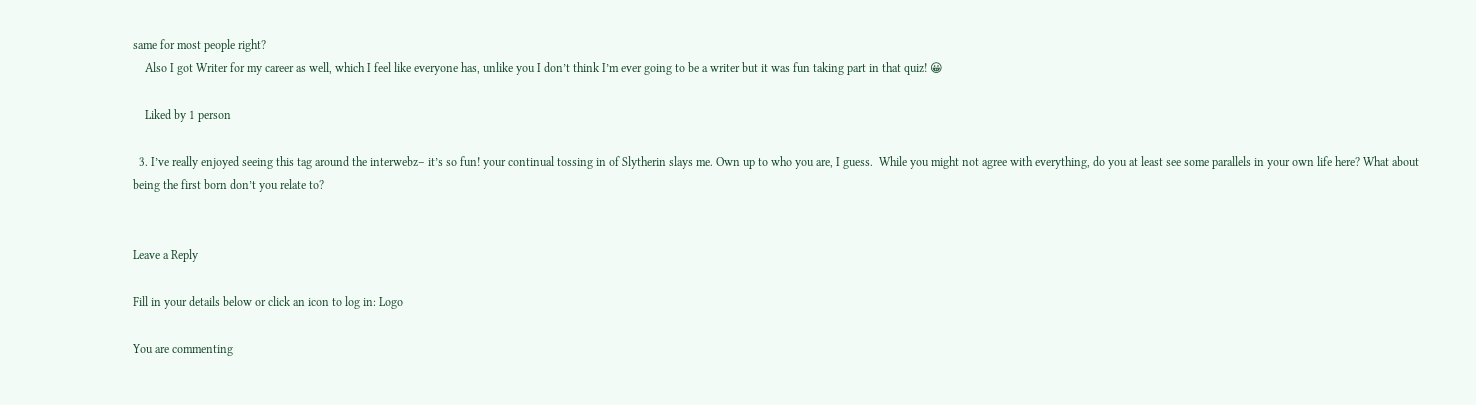same for most people right?
    Also I got Writer for my career as well, which I feel like everyone has, unlike you I don’t think I’m ever going to be a writer but it was fun taking part in that quiz! 😀

    Liked by 1 person

  3. I’ve really enjoyed seeing this tag around the interwebz– it’s so fun! your continual tossing in of Slytherin slays me. Own up to who you are, I guess.  While you might not agree with everything, do you at least see some parallels in your own life here? What about being the first born don’t you relate to?


Leave a Reply

Fill in your details below or click an icon to log in: Logo

You are commenting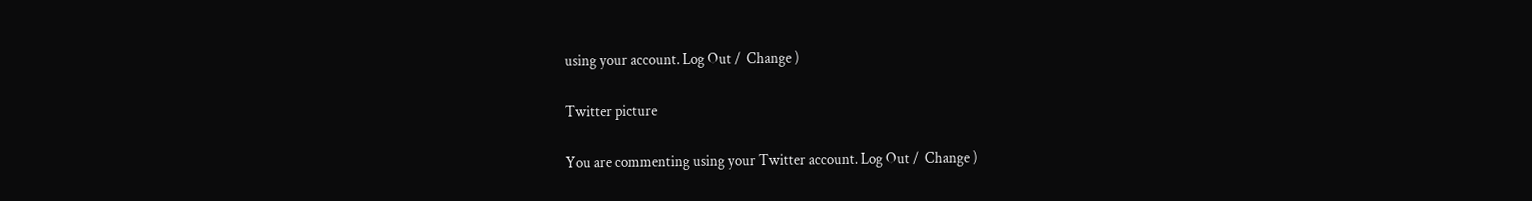using your account. Log Out /  Change )

Twitter picture

You are commenting using your Twitter account. Log Out /  Change )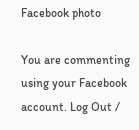Facebook photo

You are commenting using your Facebook account. Log Out /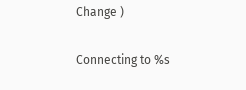Change )

Connecting to %s